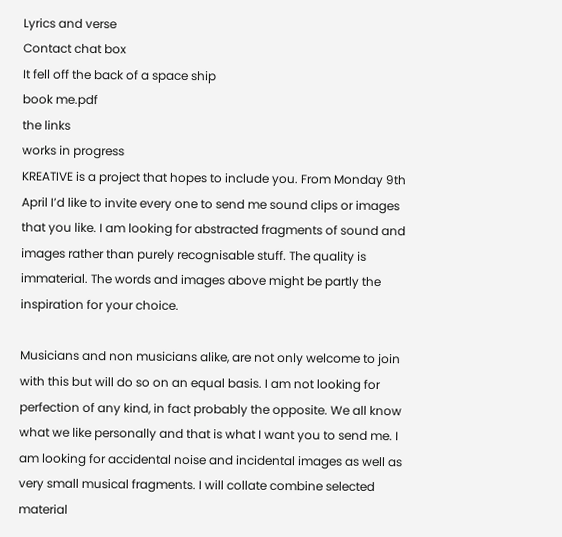Lyrics and verse
Contact chat box
It fell off the back of a space ship
book me.pdf
the links
works in progress
KREATIVE is a project that hopes to include you. From Monday 9th April I’d like to invite every one to send me sound clips or images that you like. I am looking for abstracted fragments of sound and images rather than purely recognisable stuff. The quality is immaterial. The words and images above might be partly the inspiration for your choice.

Musicians and non musicians alike, are not only welcome to join with this but will do so on an equal basis. I am not looking for perfection of any kind, in fact probably the opposite. We all know what we like personally and that is what I want you to send me. I am looking for accidental noise and incidental images as well as very small musical fragments. I will collate combine selected material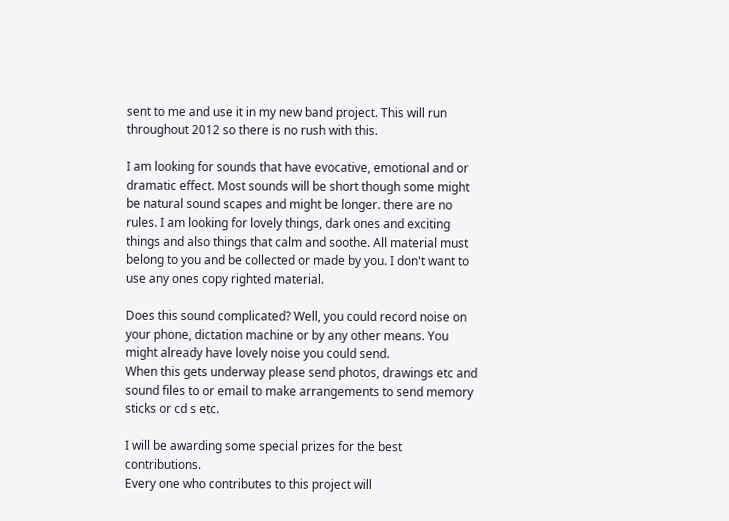sent to me and use it in my new band project. This will run throughout 2012 so there is no rush with this.

I am looking for sounds that have evocative, emotional and or dramatic effect. Most sounds will be short though some might be natural sound scapes and might be longer. there are no rules. I am looking for lovely things, dark ones and exciting things and also things that calm and soothe. All material must belong to you and be collected or made by you. I don't want to use any ones copy righted material.

Does this sound complicated? Well, you could record noise on your phone, dictation machine or by any other means. You might already have lovely noise you could send.
When this gets underway please send photos, drawings etc and sound files to or email to make arrangements to send memory sticks or cd s etc.

I will be awarding some special prizes for the best contributions.
Every one who contributes to this project will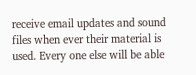receive email updates and sound files when ever their material is used. Every one else will be able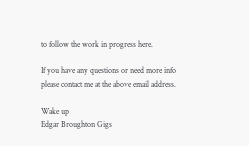to follow the work in progress here.

If you have any questions or need more info please contact me at the above email address.

Wake up
Edgar Broughton Gigs